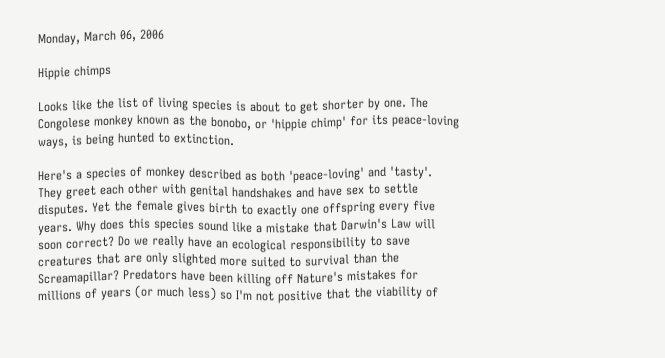Monday, March 06, 2006

Hippie chimps

Looks like the list of living species is about to get shorter by one. The Congolese monkey known as the bonobo, or 'hippie chimp' for its peace-loving ways, is being hunted to extinction.

Here's a species of monkey described as both 'peace-loving' and 'tasty'. They greet each other with genital handshakes and have sex to settle disputes. Yet the female gives birth to exactly one offspring every five years. Why does this species sound like a mistake that Darwin's Law will soon correct? Do we really have an ecological responsibility to save creatures that are only slighted more suited to survival than the Screamapillar? Predators have been killing off Nature's mistakes for millions of years (or much less) so I'm not positive that the viability of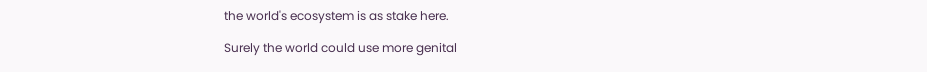the world's ecosystem is as stake here.

Surely the world could use more genital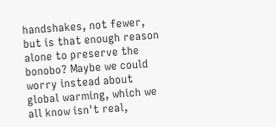handshakes, not fewer, but is that enough reason alone to preserve the bonobo? Maybe we could worry instead about global warming, which we all know isn't real,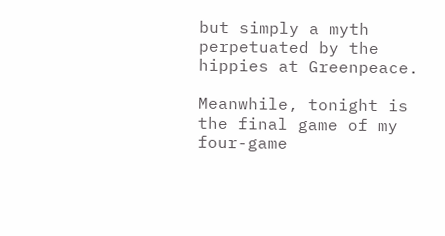but simply a myth perpetuated by the hippies at Greenpeace.

Meanwhile, tonight is the final game of my four-game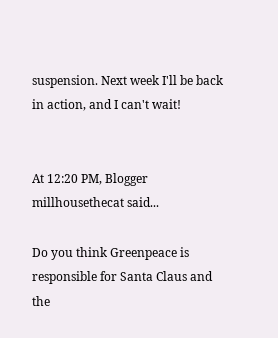suspension. Next week I'll be back in action, and I can't wait!


At 12:20 PM, Blogger millhousethecat said...

Do you think Greenpeace is responsible for Santa Claus and the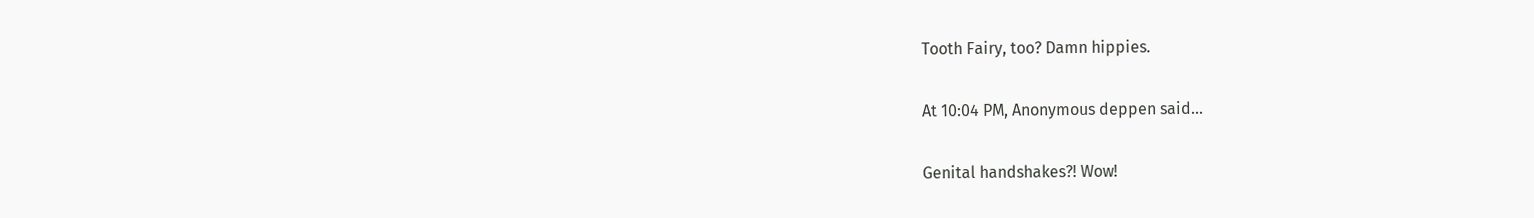Tooth Fairy, too? Damn hippies.

At 10:04 PM, Anonymous deppen said...

Genital handshakes?! Wow!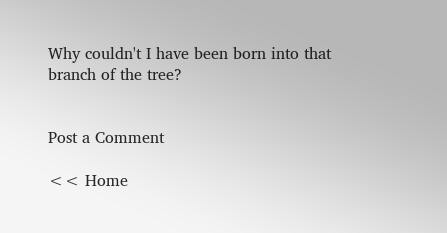Why couldn't I have been born into that branch of the tree?


Post a Comment

<< Home